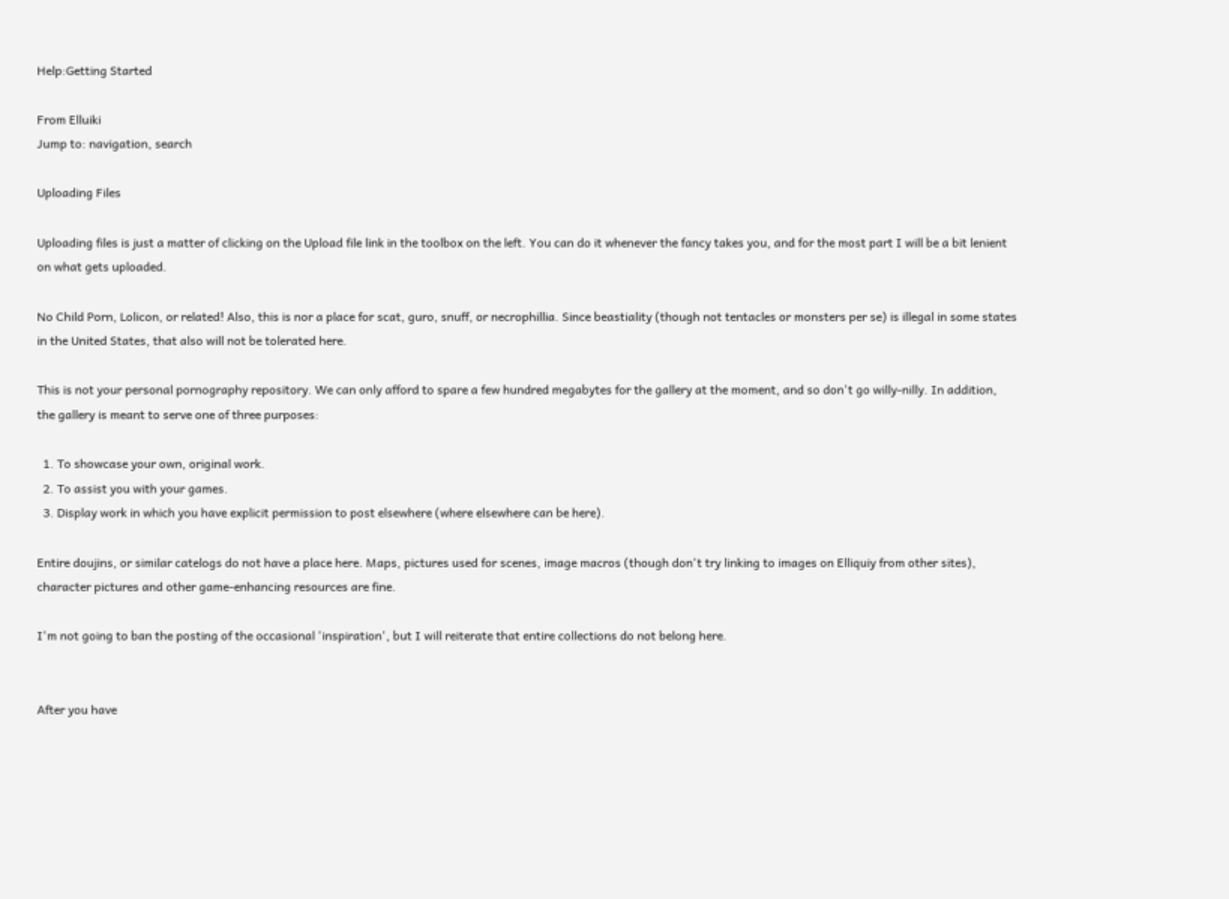Help:Getting Started

From Elluiki
Jump to: navigation, search

Uploading Files

Uploading files is just a matter of clicking on the Upload file link in the toolbox on the left. You can do it whenever the fancy takes you, and for the most part I will be a bit lenient on what gets uploaded.

No Child Porn, Lolicon, or related! Also, this is nor a place for scat, guro, snuff, or necrophillia. Since beastiality (though not tentacles or monsters per se) is illegal in some states in the United States, that also will not be tolerated here.

This is not your personal pornography repository. We can only afford to spare a few hundred megabytes for the gallery at the moment, and so don't go willy-nilly. In addition, the gallery is meant to serve one of three purposes:

  1. To showcase your own, original work.
  2. To assist you with your games.
  3. Display work in which you have explicit permission to post elsewhere (where elsewhere can be here).

Entire doujins, or similar catelogs do not have a place here. Maps, pictures used for scenes, image macros (though don't try linking to images on Elliquiy from other sites), character pictures and other game-enhancing resources are fine.

I'm not going to ban the posting of the occasional 'inspiration', but I will reiterate that entire collections do not belong here.


After you have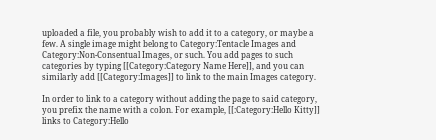uploaded a file, you probably wish to add it to a category, or maybe a few. A single image might belong to Category:Tentacle Images and Category:Non-Consentual Images, or such. You add pages to such categories by typing [[Category:Category Name Here]], and you can similarly add [[Category:Images]] to link to the main Images category.

In order to link to a category without adding the page to said category, you prefix the name with a colon. For example, [[:Category:Hello Kitty]] links to Category:Hello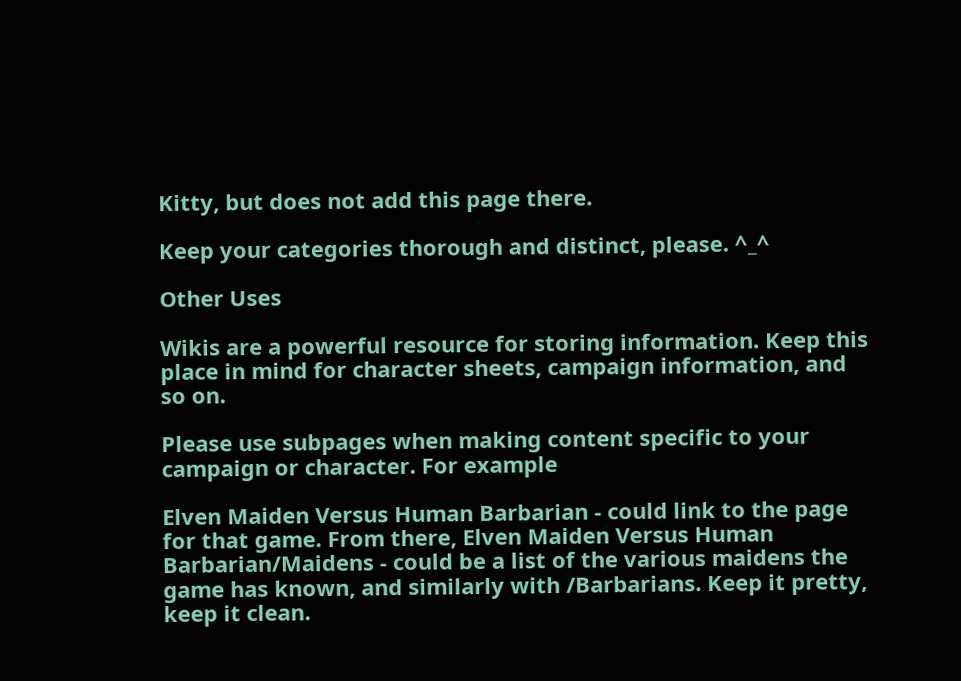Kitty, but does not add this page there.

Keep your categories thorough and distinct, please. ^_^

Other Uses

Wikis are a powerful resource for storing information. Keep this place in mind for character sheets, campaign information, and so on.

Please use subpages when making content specific to your campaign or character. For example

Elven Maiden Versus Human Barbarian - could link to the page for that game. From there, Elven Maiden Versus Human Barbarian/Maidens - could be a list of the various maidens the game has known, and similarly with /Barbarians. Keep it pretty, keep it clean.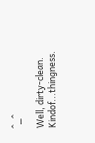^_^

Well, dirty-clean. Kindof...thingness.